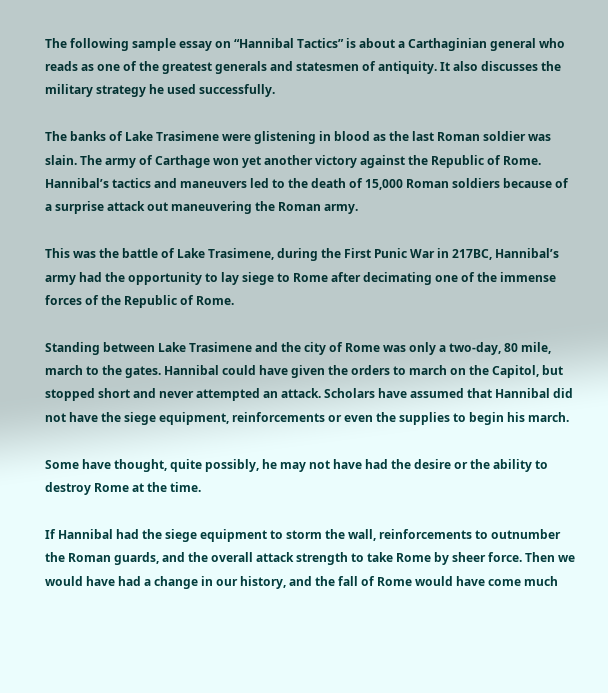The following sample essay on “Hannibal Tactics” is about a Carthaginian general who reads as one of the greatest generals and statesmen of antiquity. It also discusses the military strategy he used successfully.

The banks of Lake Trasimene were glistening in blood as the last Roman soldier was slain. The army of Carthage won yet another victory against the Republic of Rome. Hannibal’s tactics and maneuvers led to the death of 15,000 Roman soldiers because of a surprise attack out maneuvering the Roman army.

This was the battle of Lake Trasimene, during the First Punic War in 217BC, Hannibal’s army had the opportunity to lay siege to Rome after decimating one of the immense forces of the Republic of Rome.

Standing between Lake Trasimene and the city of Rome was only a two-day, 80 mile, march to the gates. Hannibal could have given the orders to march on the Capitol, but stopped short and never attempted an attack. Scholars have assumed that Hannibal did not have the siege equipment, reinforcements or even the supplies to begin his march.

Some have thought, quite possibly, he may not have had the desire or the ability to destroy Rome at the time.

If Hannibal had the siege equipment to storm the wall, reinforcements to outnumber the Roman guards, and the overall attack strength to take Rome by sheer force. Then we would have had a change in our history, and the fall of Rome would have come much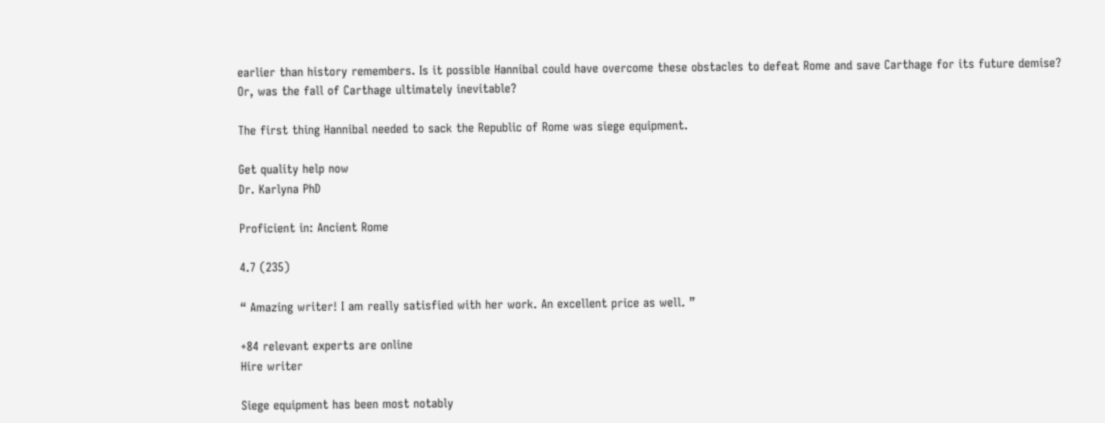earlier than history remembers. Is it possible Hannibal could have overcome these obstacles to defeat Rome and save Carthage for its future demise? Or, was the fall of Carthage ultimately inevitable?

The first thing Hannibal needed to sack the Republic of Rome was siege equipment.

Get quality help now
Dr. Karlyna PhD

Proficient in: Ancient Rome

4.7 (235)

“ Amazing writer! I am really satisfied with her work. An excellent price as well. ”

+84 relevant experts are online
Hire writer

Siege equipment has been most notably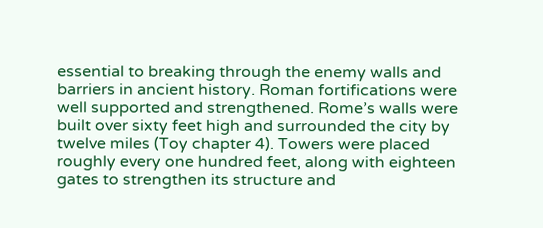essential to breaking through the enemy walls and barriers in ancient history. Roman fortifications were well supported and strengthened. Rome’s walls were built over sixty feet high and surrounded the city by twelve miles (Toy chapter 4). Towers were placed roughly every one hundred feet, along with eighteen gates to strengthen its structure and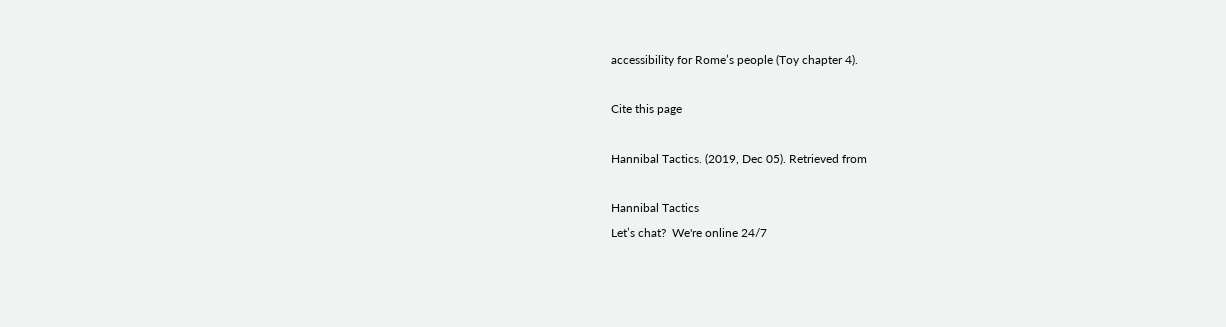accessibility for Rome’s people (Toy chapter 4).

Cite this page

Hannibal Tactics. (2019, Dec 05). Retrieved from

Hannibal Tactics
Let’s chat?  We're online 24/7